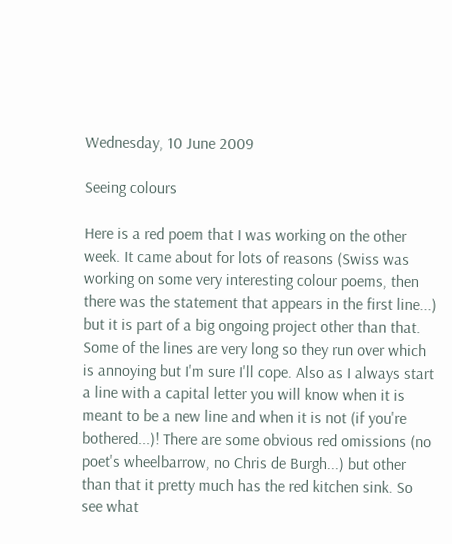Wednesday, 10 June 2009

Seeing colours

Here is a red poem that I was working on the other week. It came about for lots of reasons (Swiss was working on some very interesting colour poems, then there was the statement that appears in the first line...) but it is part of a big ongoing project other than that. Some of the lines are very long so they run over which is annoying but I'm sure I'll cope. Also as I always start a line with a capital letter you will know when it is meant to be a new line and when it is not (if you're bothered...)! There are some obvious red omissions (no poet's wheelbarrow, no Chris de Burgh...) but other than that it pretty much has the red kitchen sink. So see what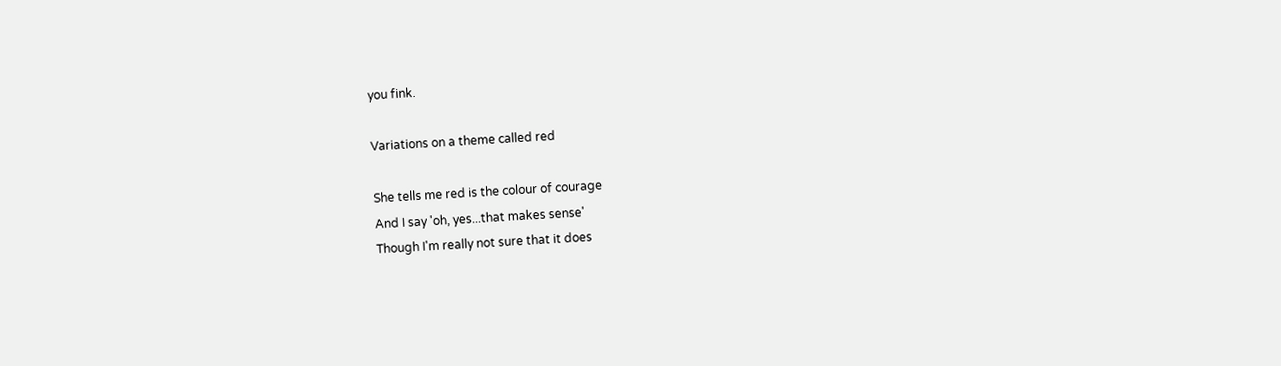you fink.

Variations on a theme called red

She tells me red is the colour of courage
And I say 'oh, yes...that makes sense'
Though I'm really not sure that it does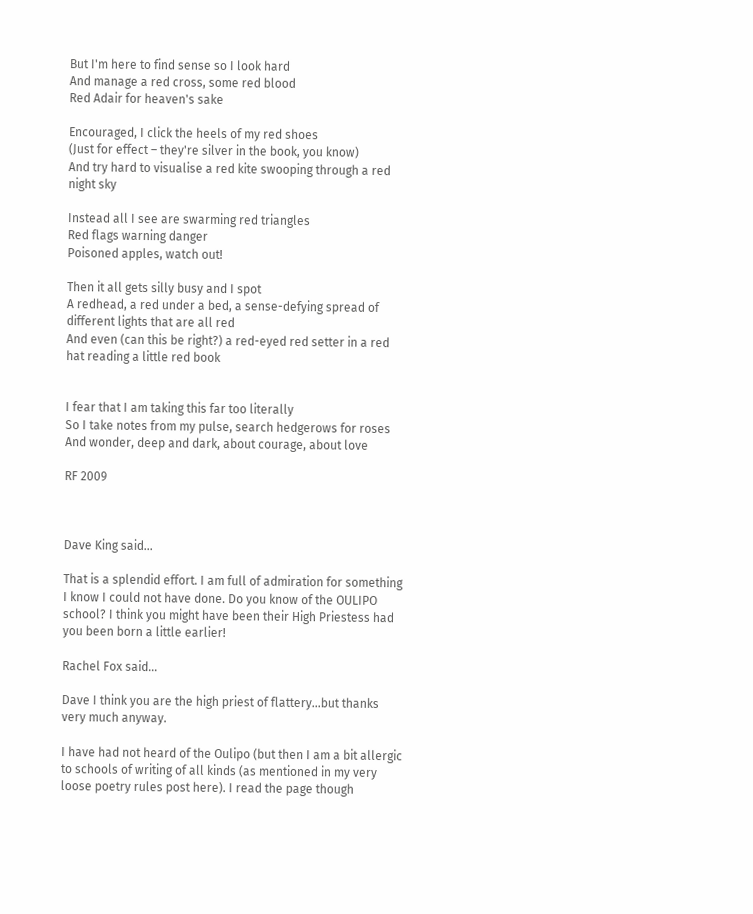But I'm here to find sense so I look hard
And manage a red cross, some red blood
Red Adair for heaven's sake

Encouraged, I click the heels of my red shoes
(Just for effect – they're silver in the book, you know)
And try hard to visualise a red kite swooping through a red night sky

Instead all I see are swarming red triangles
Red flags warning danger
Poisoned apples, watch out!

Then it all gets silly busy and I spot
A redhead, a red under a bed, a sense-defying spread of different lights that are all red
And even (can this be right?) a red-eyed red setter in a red hat reading a little red book


I fear that I am taking this far too literally
So I take notes from my pulse, search hedgerows for roses
And wonder, deep and dark, about courage, about love

RF 2009



Dave King said...

That is a splendid effort. I am full of admiration for something I know I could not have done. Do you know of the OULIPO school? I think you might have been their High Priestess had you been born a little earlier!

Rachel Fox said...

Dave I think you are the high priest of flattery...but thanks very much anyway.

I have had not heard of the Oulipo (but then I am a bit allergic to schools of writing of all kinds (as mentioned in my very loose poetry rules post here). I read the page though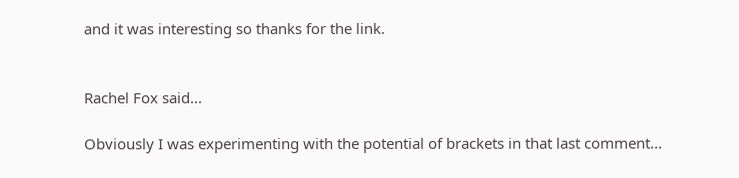and it was interesting so thanks for the link.


Rachel Fox said...

Obviously I was experimenting with the potential of brackets in that last comment...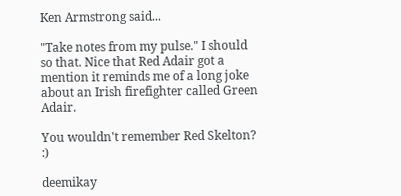Ken Armstrong said...

"Take notes from my pulse." I should so that. Nice that Red Adair got a mention it reminds me of a long joke about an Irish firefighter called Green Adair.

You wouldn't remember Red Skelton? :)

deemikay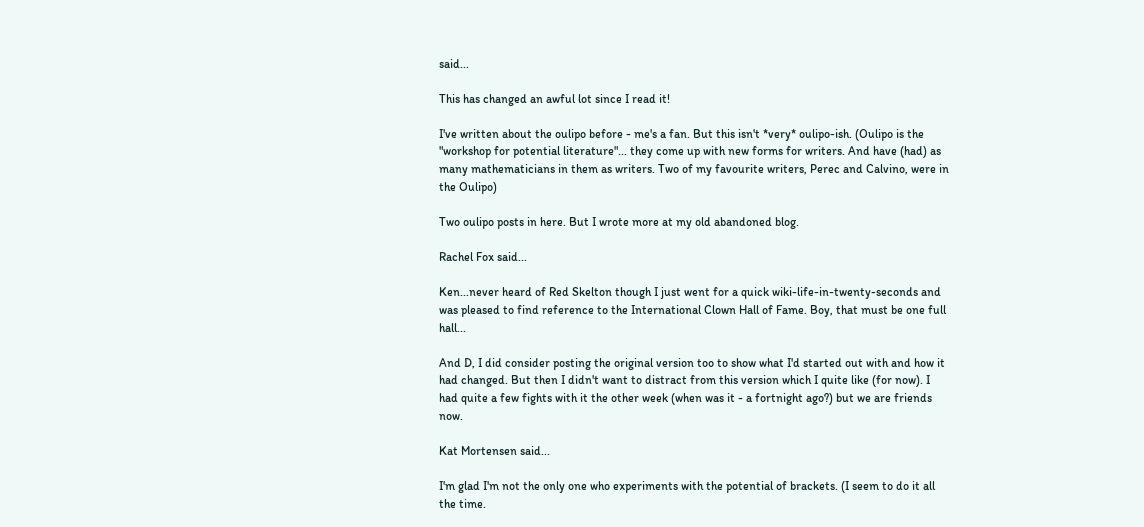said...

This has changed an awful lot since I read it!

I've written about the oulipo before - me's a fan. But this isn't *very* oulipo-ish. (Oulipo is the "workshop for potential literature"... they come up with new forms for writers. And have (had) as many mathematicians in them as writers. Two of my favourite writers, Perec and Calvino, were in the Oulipo)

Two oulipo posts in here. But I wrote more at my old abandoned blog.

Rachel Fox said...

Ken...never heard of Red Skelton though I just went for a quick wiki-life-in-twenty-seconds and was pleased to find reference to the International Clown Hall of Fame. Boy, that must be one full hall...

And D, I did consider posting the original version too to show what I'd started out with and how it had changed. But then I didn't want to distract from this version which I quite like (for now). I had quite a few fights with it the other week (when was it - a fortnight ago?) but we are friends now.

Kat Mortensen said...

I'm glad I'm not the only one who experiments with the potential of brackets. (I seem to do it all the time.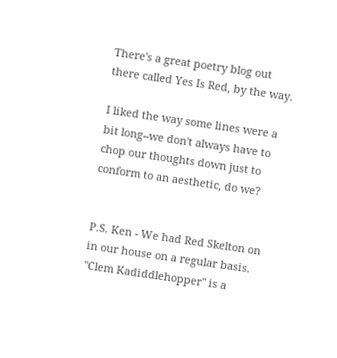There's a great poetry blog out there called Yes Is Red, by the way.

I liked the way some lines were a bit long--we don't always have to chop our thoughts down just to conform to an aesthetic, do we?


P.S. Ken - We had Red Skelton on in our house on a regular basis. "Clem Kadiddlehopper" is a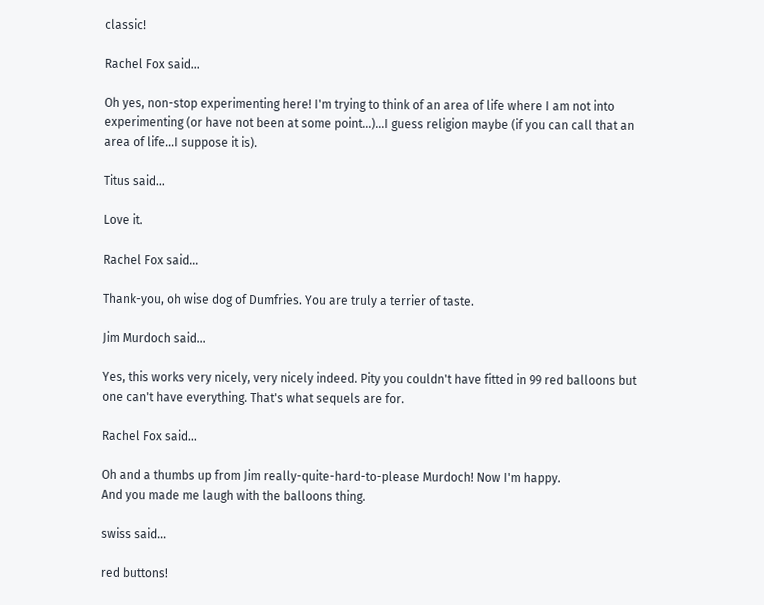classic!

Rachel Fox said...

Oh yes, non-stop experimenting here! I'm trying to think of an area of life where I am not into experimenting (or have not been at some point...)...I guess religion maybe (if you can call that an area of life...I suppose it is).

Titus said...

Love it.

Rachel Fox said...

Thank-you, oh wise dog of Dumfries. You are truly a terrier of taste.

Jim Murdoch said...

Yes, this works very nicely, very nicely indeed. Pity you couldn't have fitted in 99 red balloons but one can't have everything. That's what sequels are for.

Rachel Fox said...

Oh and a thumbs up from Jim really-quite-hard-to-please Murdoch! Now I'm happy.
And you made me laugh with the balloons thing.

swiss said...

red buttons!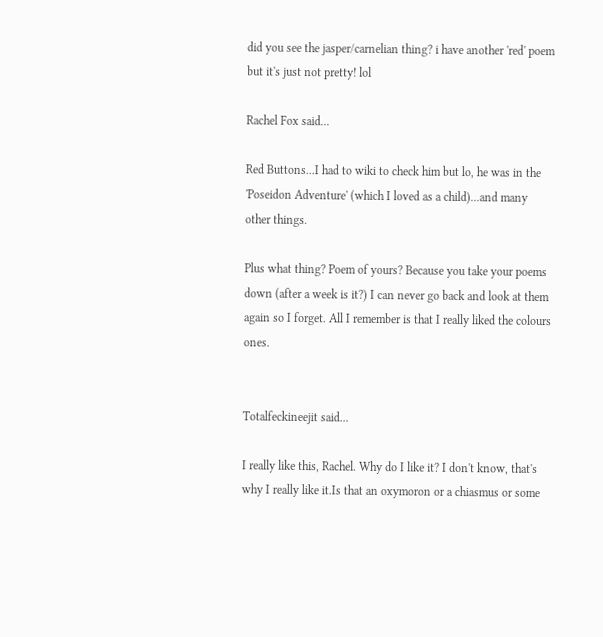did you see the jasper/carnelian thing? i have another 'red' poem but it's just not pretty! lol

Rachel Fox said...

Red Buttons...I had to wiki to check him but lo, he was in the 'Poseidon Adventure' (which I loved as a child)...and many other things.

Plus what thing? Poem of yours? Because you take your poems down (after a week is it?) I can never go back and look at them again so I forget. All I remember is that I really liked the colours ones.


Totalfeckineejit said...

I really like this, Rachel. Why do I like it? I don't know, that's why I really like it.Is that an oxymoron or a chiasmus or some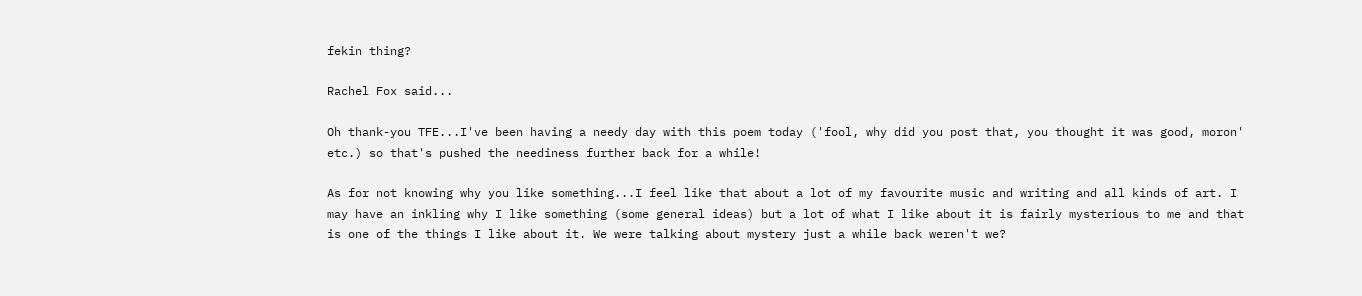fekin thing?

Rachel Fox said...

Oh thank-you TFE...I've been having a needy day with this poem today ('fool, why did you post that, you thought it was good, moron' etc.) so that's pushed the neediness further back for a while!

As for not knowing why you like something...I feel like that about a lot of my favourite music and writing and all kinds of art. I may have an inkling why I like something (some general ideas) but a lot of what I like about it is fairly mysterious to me and that is one of the things I like about it. We were talking about mystery just a while back weren't we?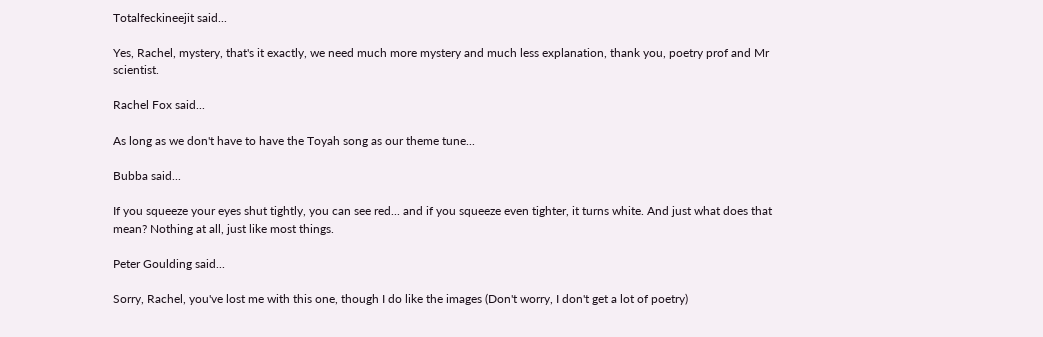Totalfeckineejit said...

Yes, Rachel, mystery, that's it exactly, we need much more mystery and much less explanation, thank you, poetry prof and Mr scientist.

Rachel Fox said...

As long as we don't have to have the Toyah song as our theme tune...

Bubba said...

If you squeeze your eyes shut tightly, you can see red... and if you squeeze even tighter, it turns white. And just what does that mean? Nothing at all, just like most things.

Peter Goulding said...

Sorry, Rachel, you've lost me with this one, though I do like the images (Don't worry, I don't get a lot of poetry)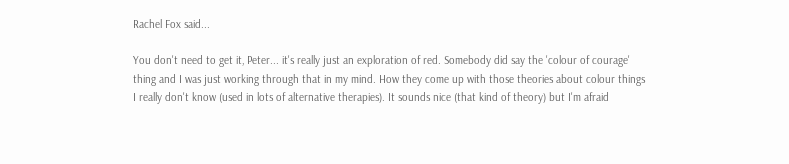Rachel Fox said...

You don't need to get it, Peter... it's really just an exploration of red. Somebody did say the 'colour of courage' thing and I was just working through that in my mind. How they come up with those theories about colour things I really don't know (used in lots of alternative therapies). It sounds nice (that kind of theory) but I'm afraid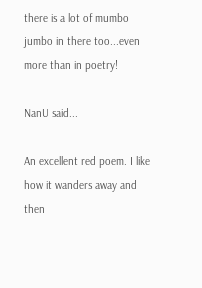there is a lot of mumbo jumbo in there too...even more than in poetry!

NanU said...

An excellent red poem. I like how it wanders away and then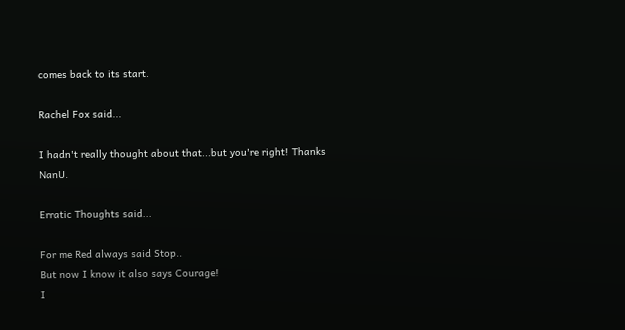comes back to its start.

Rachel Fox said...

I hadn't really thought about that...but you're right! Thanks NanU.

Erratic Thoughts said...

For me Red always said Stop..
But now I know it also says Courage!
I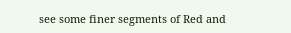see some finer segments of Red and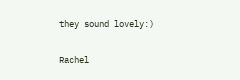they sound lovely:)

Rachel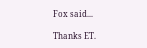Fox said...

Thanks ET.